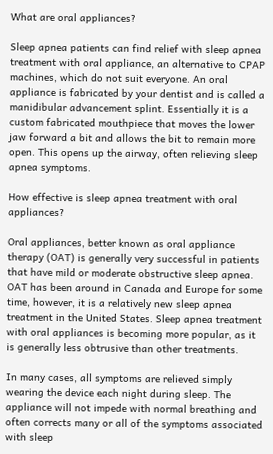What are oral appliances?

Sleep apnea patients can find relief with sleep apnea treatment with oral appliance, an alternative to CPAP machines, which do not suit everyone. An oral appliance is fabricated by your dentist and is called a manidibular advancement splint. Essentially it is a custom fabricated mouthpiece that moves the lower jaw forward a bit and allows the bit to remain more open. This opens up the airway, often relieving sleep apnea symptoms.

How effective is sleep apnea treatment with oral appliances?

Oral appliances, better known as oral appliance therapy (OAT) is generally very successful in patients that have mild or moderate obstructive sleep apnea. OAT has been around in Canada and Europe for some time, however, it is a relatively new sleep apnea treatment in the United States. Sleep apnea treatment with oral appliances is becoming more popular, as it is generally less obtrusive than other treatments.

In many cases, all symptoms are relieved simply wearing the device each night during sleep. The appliance will not impede with normal breathing and often corrects many or all of the symptoms associated with sleep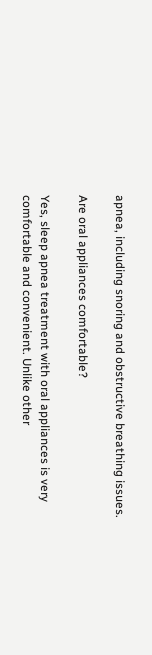apnea, including snoring and obstructive breathing issues.

Are oral appliances comfortable?

Yes, sleep apnea treatment with oral appliances is very comfortable and convenient. Unlike other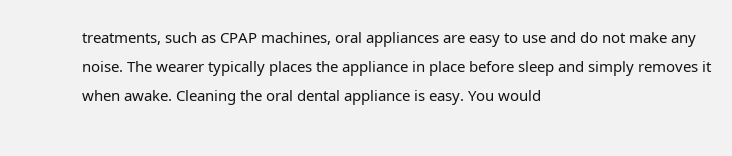treatments, such as CPAP machines, oral appliances are easy to use and do not make any noise. The wearer typically places the appliance in place before sleep and simply removes it when awake. Cleaning the oral dental appliance is easy. You would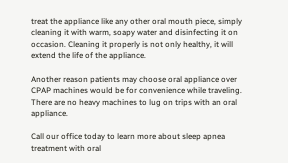treat the appliance like any other oral mouth piece, simply cleaning it with warm, soapy water and disinfecting it on occasion. Cleaning it properly is not only healthy, it will extend the life of the appliance.

Another reason patients may choose oral appliance over CPAP machines would be for convenience while traveling. There are no heavy machines to lug on trips with an oral appliance.

Call our office today to learn more about sleep apnea treatment with oral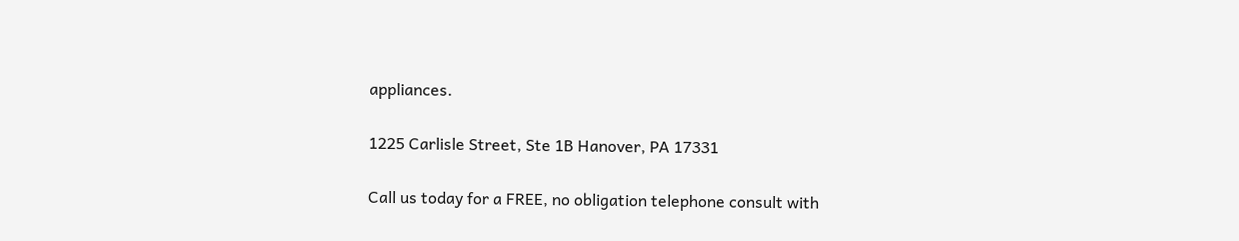appliances.

1225 Carlisle Street, Ste 1B Hanover, PA 17331

Call us today for a FREE, no obligation telephone consult with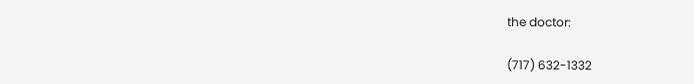the doctor:

(717) 632-1332